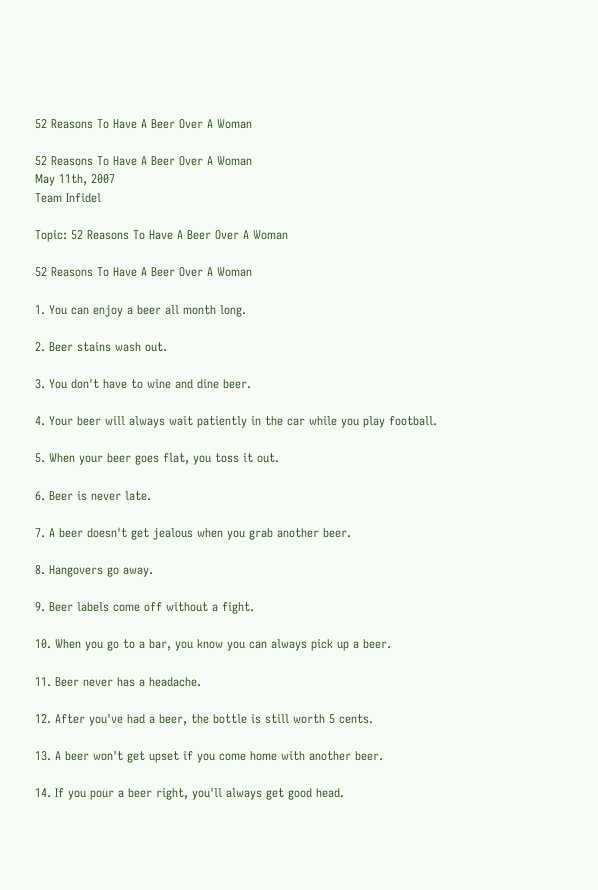52 Reasons To Have A Beer Over A Woman

52 Reasons To Have A Beer Over A Woman
May 11th, 2007
Team Infidel

Topic: 52 Reasons To Have A Beer Over A Woman

52 Reasons To Have A Beer Over A Woman

1. You can enjoy a beer all month long.

2. Beer stains wash out.

3. You don't have to wine and dine beer.

4. Your beer will always wait patiently in the car while you play football.

5. When your beer goes flat, you toss it out.

6. Beer is never late.

7. A beer doesn't get jealous when you grab another beer.

8. Hangovers go away.

9. Beer labels come off without a fight.

10. When you go to a bar, you know you can always pick up a beer.

11. Beer never has a headache.

12. After you've had a beer, the bottle is still worth 5 cents.

13. A beer won't get upset if you come home with another beer.

14. If you pour a beer right, you'll always get good head.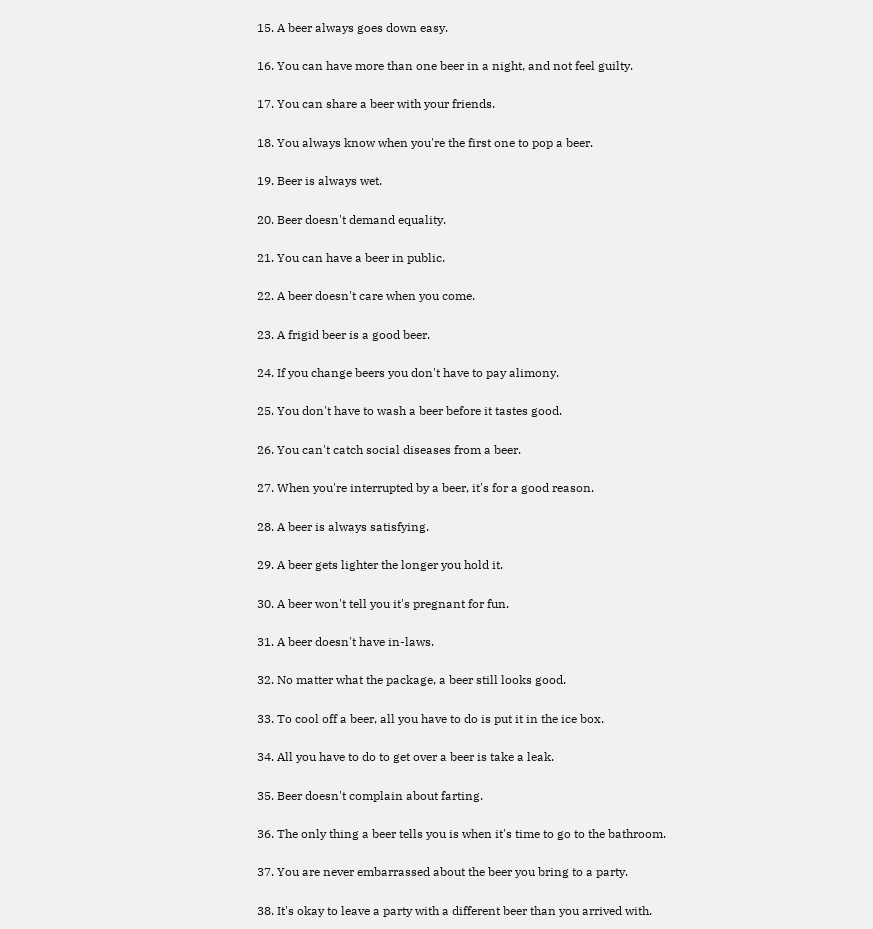15. A beer always goes down easy.

16. You can have more than one beer in a night, and not feel guilty.

17. You can share a beer with your friends.

18. You always know when you're the first one to pop a beer.

19. Beer is always wet.

20. Beer doesn't demand equality.

21. You can have a beer in public.

22. A beer doesn't care when you come.

23. A frigid beer is a good beer.

24. If you change beers you don't have to pay alimony.

25. You don't have to wash a beer before it tastes good.

26. You can't catch social diseases from a beer.

27. When you're interrupted by a beer, it's for a good reason.

28. A beer is always satisfying.

29. A beer gets lighter the longer you hold it.

30. A beer won't tell you it's pregnant for fun.

31. A beer doesn't have in-laws.

32. No matter what the package, a beer still looks good.

33. To cool off a beer, all you have to do is put it in the ice box.

34. All you have to do to get over a beer is take a leak.

35. Beer doesn't complain about farting.

36. The only thing a beer tells you is when it's time to go to the bathroom.

37. You are never embarrassed about the beer you bring to a party.

38. It's okay to leave a party with a different beer than you arrived with.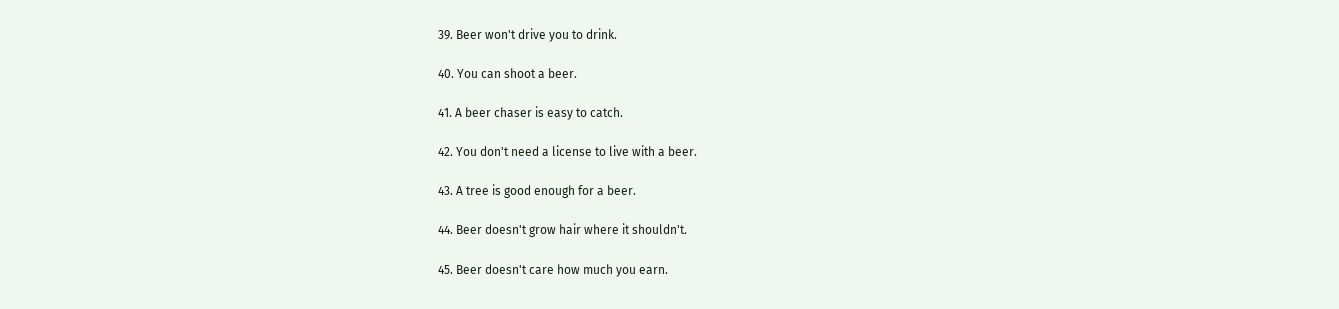39. Beer won't drive you to drink.

40. You can shoot a beer.

41. A beer chaser is easy to catch.

42. You don't need a license to live with a beer.

43. A tree is good enough for a beer.

44. Beer doesn't grow hair where it shouldn't.

45. Beer doesn't care how much you earn.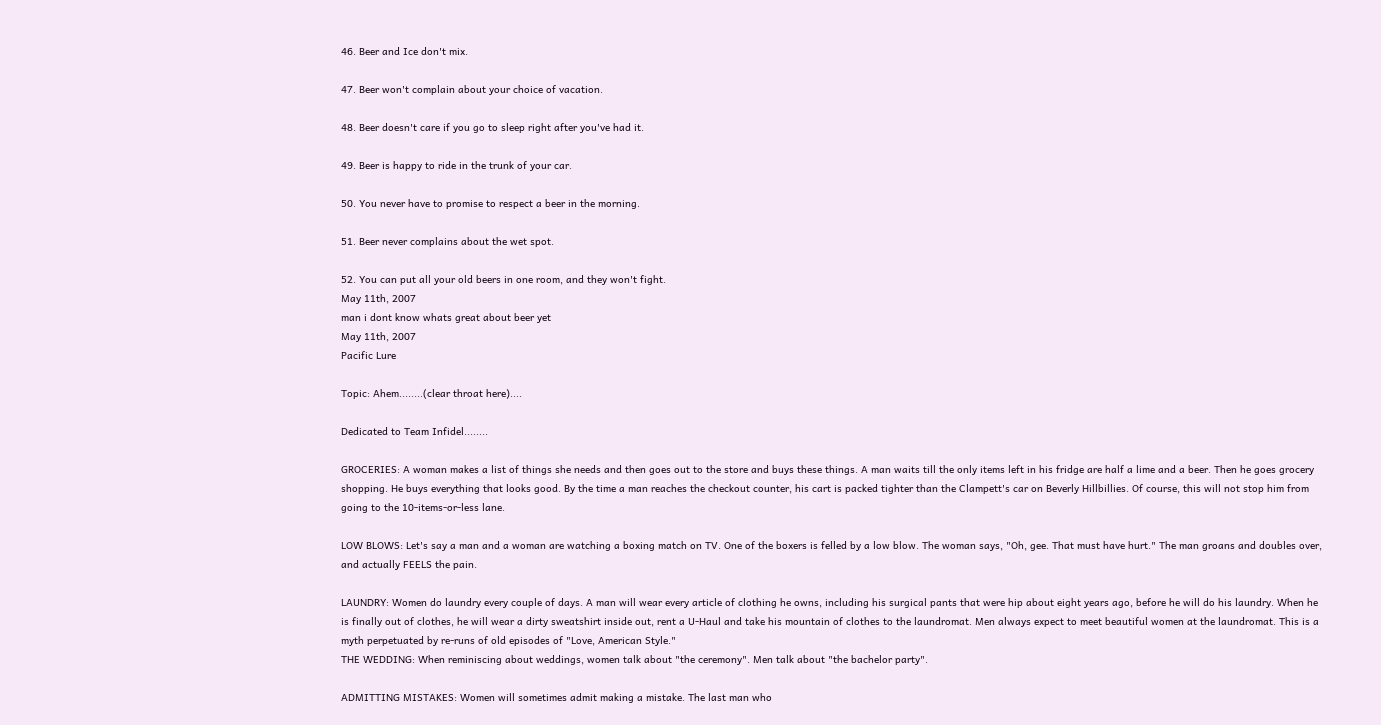46. Beer and Ice don't mix.

47. Beer won't complain about your choice of vacation.

48. Beer doesn't care if you go to sleep right after you've had it.

49. Beer is happy to ride in the trunk of your car.

50. You never have to promise to respect a beer in the morning.

51. Beer never complains about the wet spot.

52. You can put all your old beers in one room, and they won't fight.
May 11th, 2007
man i dont know whats great about beer yet
May 11th, 2007
Pacific Lure

Topic: Ahem........(clear throat here)....

Dedicated to Team Infidel........

GROCERIES: A woman makes a list of things she needs and then goes out to the store and buys these things. A man waits till the only items left in his fridge are half a lime and a beer. Then he goes grocery shopping. He buys everything that looks good. By the time a man reaches the checkout counter, his cart is packed tighter than the Clampett's car on Beverly Hillbillies. Of course, this will not stop him from going to the 10-items-or-less lane.

LOW BLOWS: Let's say a man and a woman are watching a boxing match on TV. One of the boxers is felled by a low blow. The woman says, "Oh, gee. That must have hurt." The man groans and doubles over, and actually FEELS the pain.

LAUNDRY: Women do laundry every couple of days. A man will wear every article of clothing he owns, including his surgical pants that were hip about eight years ago, before he will do his laundry. When he is finally out of clothes, he will wear a dirty sweatshirt inside out, rent a U-Haul and take his mountain of clothes to the laundromat. Men always expect to meet beautiful women at the laundromat. This is a myth perpetuated by re-runs of old episodes of "Love, American Style."
THE WEDDING: When reminiscing about weddings, women talk about "the ceremony". Men talk about "the bachelor party".

ADMITTING MISTAKES: Women will sometimes admit making a mistake. The last man who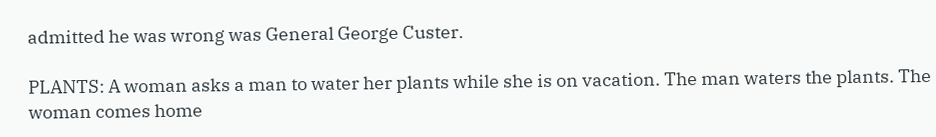admitted he was wrong was General George Custer.

PLANTS: A woman asks a man to water her plants while she is on vacation. The man waters the plants. The woman comes home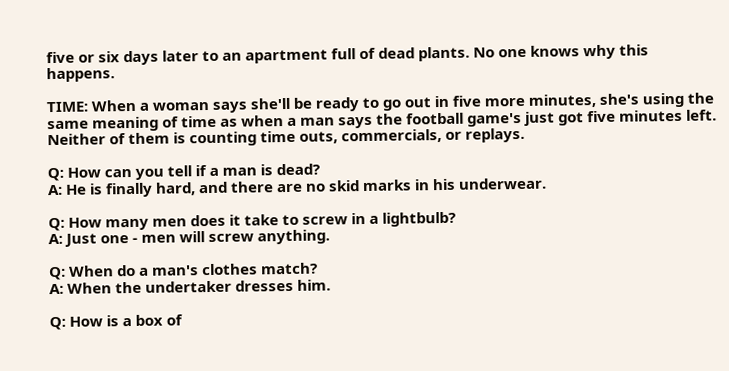five or six days later to an apartment full of dead plants. No one knows why this happens.

TIME: When a woman says she'll be ready to go out in five more minutes, she's using the same meaning of time as when a man says the football game's just got five minutes left. Neither of them is counting time outs, commercials, or replays.

Q: How can you tell if a man is dead?
A: He is finally hard, and there are no skid marks in his underwear.

Q: How many men does it take to screw in a lightbulb?
A: Just one - men will screw anything.

Q: When do a man's clothes match?
A: When the undertaker dresses him.

Q: How is a box of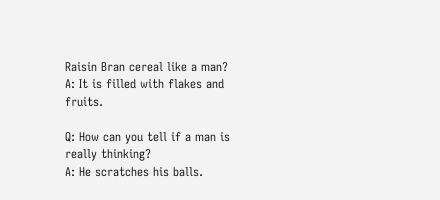Raisin Bran cereal like a man?
A: It is filled with flakes and fruits.

Q: How can you tell if a man is really thinking?
A: He scratches his balls.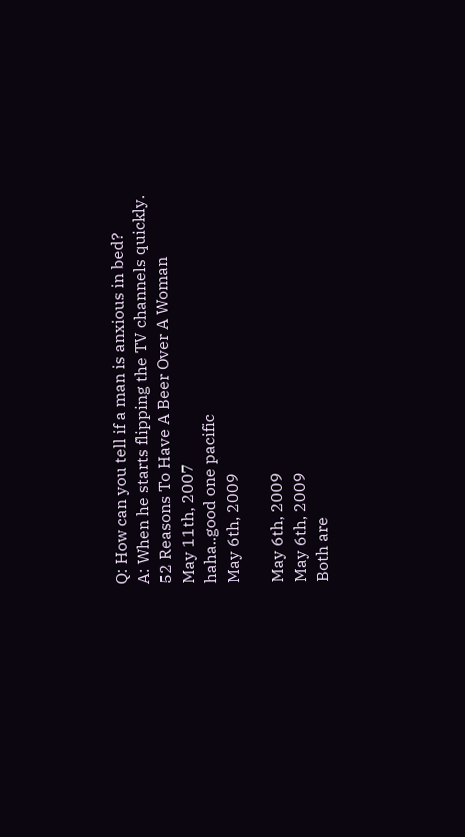Q: How can you tell if a man is anxious in bed?
A: When he starts flipping the TV channels quickly.
52 Reasons To Have A Beer Over A Woman
May 11th, 2007
haha..good one pacific
May 6th, 2009

May 6th, 2009
May 6th, 2009
Both are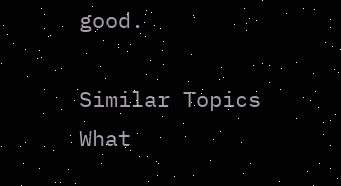good.

Similar Topics
What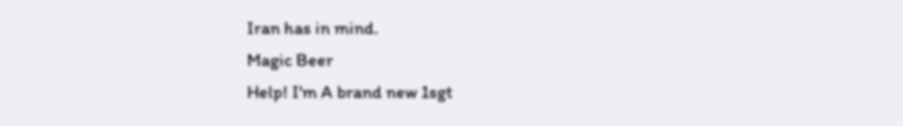Iran has in mind.
Magic Beer
Help! I'm A brand new 1sgt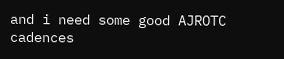and i need some good AJROTC cadences